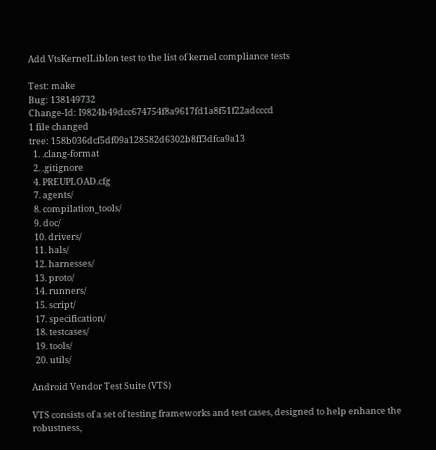Add VtsKernelLibIon test to the list of kernel compliance tests

Test: make
Bug: 138149732
Change-Id: I9824b49dcc674754f8a9617fd1a8f51f22adcccd
1 file changed
tree: 158b036dcf5df09a128582d6302b8ff3dfca9a13
  1. .clang-format
  2. .gitignore
  4. PREUPLOAD.cfg
  7. agents/
  8. compilation_tools/
  9. doc/
  10. drivers/
  11. hals/
  12. harnesses/
  13. proto/
  14. runners/
  15. script/
  17. specification/
  18. testcases/
  19. tools/
  20. utils/

Android Vendor Test Suite (VTS)

VTS consists of a set of testing frameworks and test cases, designed to help enhance the robustness,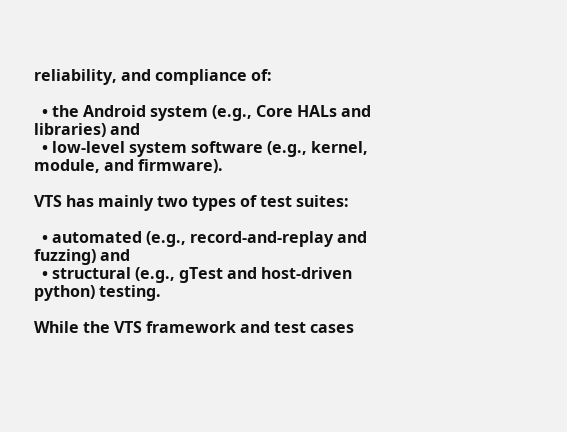reliability, and compliance of:

  • the Android system (e.g., Core HALs and libraries) and
  • low-level system software (e.g., kernel, module, and firmware).

VTS has mainly two types of test suites:

  • automated (e.g., record-and-replay and fuzzing) and
  • structural (e.g., gTest and host-driven python) testing.

While the VTS framework and test cases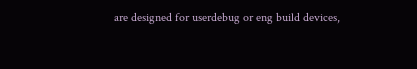are designed for userdebug or eng build devices,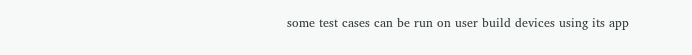some test cases can be run on user build devices using its app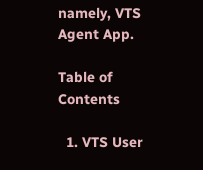namely, VTS Agent App.

Table of Contents

  1. VTS User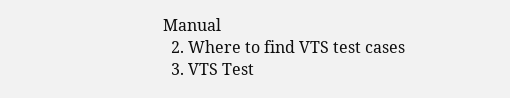Manual
  2. Where to find VTS test cases
  3. VTS Test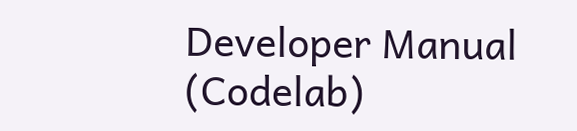Developer Manual (Codelab)